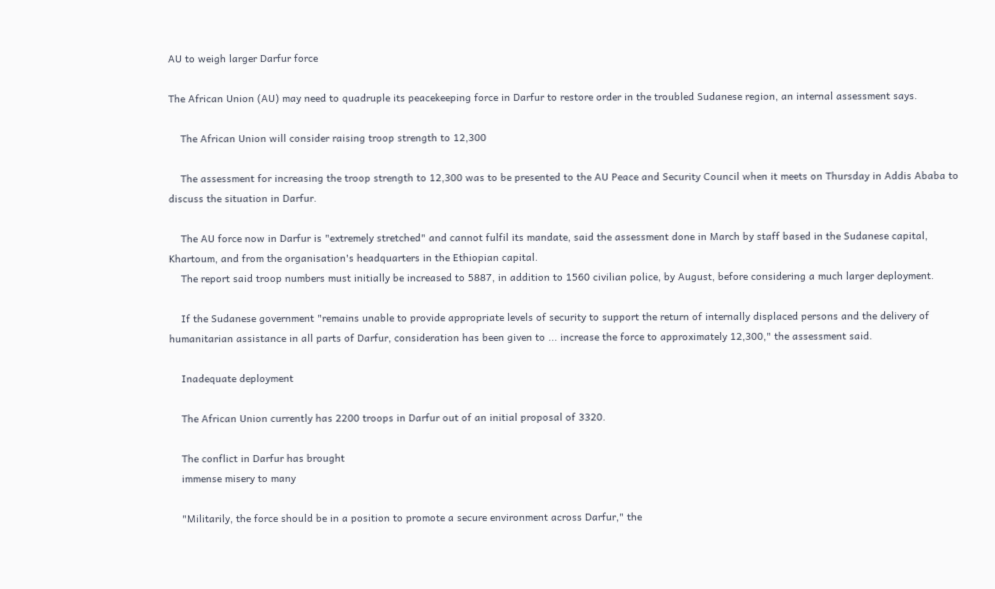AU to weigh larger Darfur force

The African Union (AU) may need to quadruple its peacekeeping force in Darfur to restore order in the troubled Sudanese region, an internal assessment says.

    The African Union will consider raising troop strength to 12,300

    The assessment for increasing the troop strength to 12,300 was to be presented to the AU Peace and Security Council when it meets on Thursday in Addis Ababa to discuss the situation in Darfur.

    The AU force now in Darfur is "extremely stretched" and cannot fulfil its mandate, said the assessment done in March by staff based in the Sudanese capital, Khartoum, and from the organisation's headquarters in the Ethiopian capital.
    The report said troop numbers must initially be increased to 5887, in addition to 1560 civilian police, by August, before considering a much larger deployment.

    If the Sudanese government "remains unable to provide appropriate levels of security to support the return of internally displaced persons and the delivery of humanitarian assistance in all parts of Darfur, consideration has been given to ... increase the force to approximately 12,300," the assessment said.

    Inadequate deployment

    The African Union currently has 2200 troops in Darfur out of an initial proposal of 3320.

    The conflict in Darfur has brought
    immense misery to many

    "Militarily, the force should be in a position to promote a secure environment across Darfur," the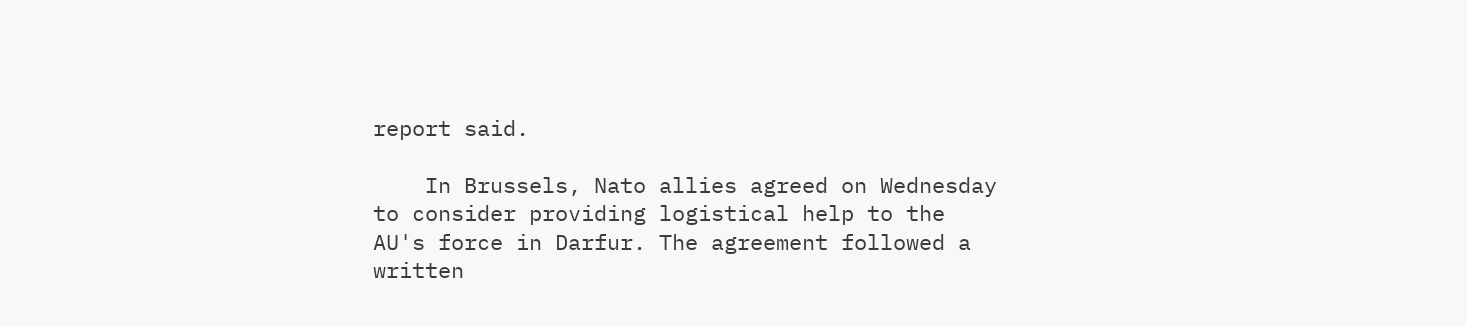report said.

    In Brussels, Nato allies agreed on Wednesday to consider providing logistical help to the AU's force in Darfur. The agreement followed a written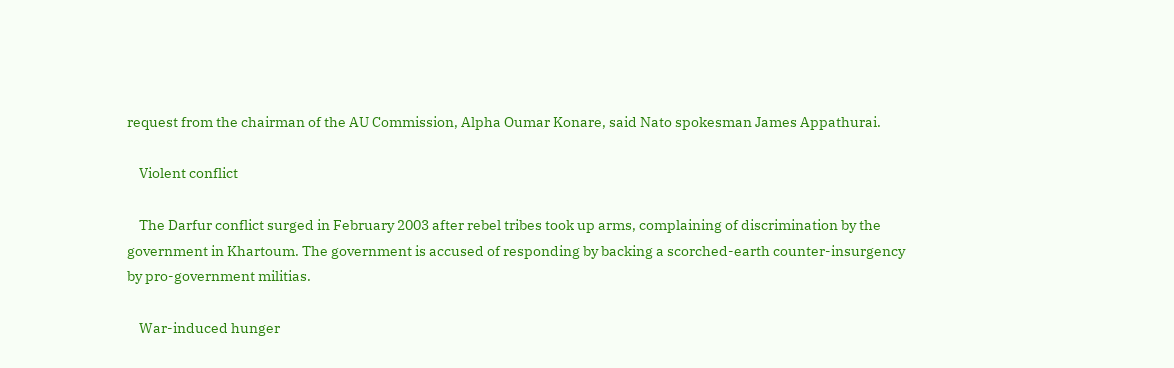request from the chairman of the AU Commission, Alpha Oumar Konare, said Nato spokesman James Appathurai.

    Violent conflict

    The Darfur conflict surged in February 2003 after rebel tribes took up arms, complaining of discrimination by the government in Khartoum. The government is accused of responding by backing a scorched-earth counter-insurgency by pro-government militias.

    War-induced hunger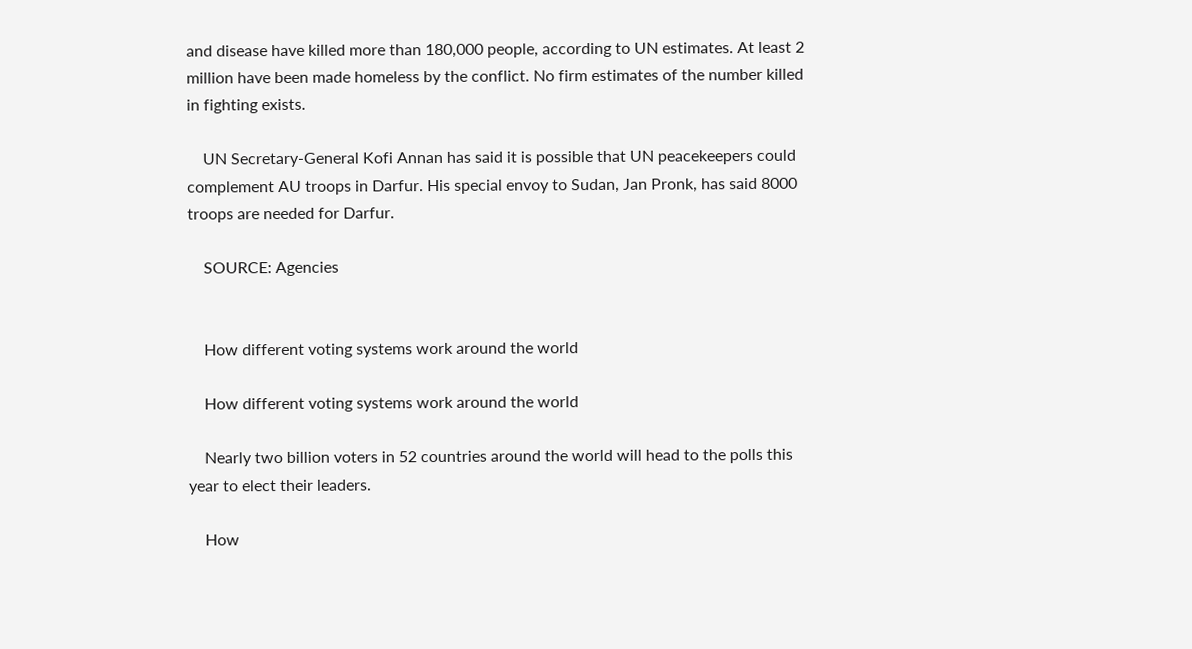and disease have killed more than 180,000 people, according to UN estimates. At least 2 million have been made homeless by the conflict. No firm estimates of the number killed in fighting exists.

    UN Secretary-General Kofi Annan has said it is possible that UN peacekeepers could complement AU troops in Darfur. His special envoy to Sudan, Jan Pronk, has said 8000 troops are needed for Darfur.

    SOURCE: Agencies


    How different voting systems work around the world

    How different voting systems work around the world

    Nearly two billion voters in 52 countries around the world will head to the polls this year to elect their leaders.

    How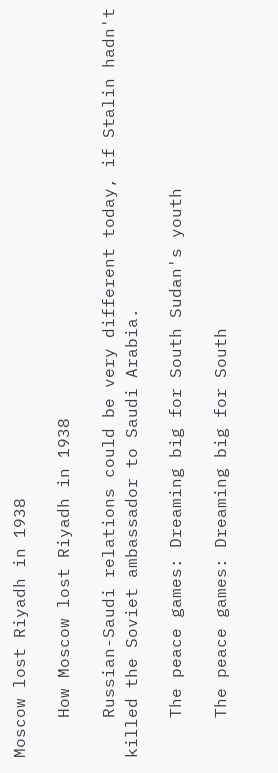Moscow lost Riyadh in 1938

    How Moscow lost Riyadh in 1938

    Russian-Saudi relations could be very different today, if Stalin hadn't killed the Soviet ambassador to Saudi Arabia.

    The peace games: Dreaming big for South Sudan's youth

    The peace games: Dreaming big for South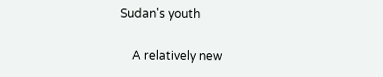Sudan's youth

    A relatively new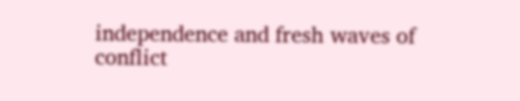independence and fresh waves of conflict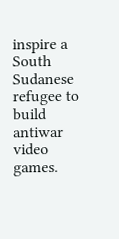inspire a South Sudanese refugee to build antiwar video games.